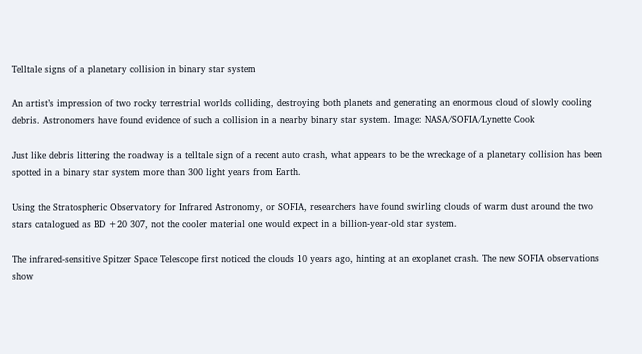Telltale signs of a planetary collision in binary star system

An artist’s impression of two rocky terrestrial worlds colliding, destroying both planets and generating an enormous cloud of slowly cooling debris. Astronomers have found evidence of such a collision in a nearby binary star system. Image: NASA/SOFIA/Lynette Cook

Just like debris littering the roadway is a telltale sign of a recent auto crash, what appears to be the wreckage of a planetary collision has been spotted in a binary star system more than 300 light years from Earth.

Using the Stratospheric Observatory for Infrared Astronomy, or SOFIA, researchers have found swirling clouds of warm dust around the two stars catalogued as BD +20 307, not the cooler material one would expect in a billion-year-old star system.

The infrared-sensitive Spitzer Space Telescope first noticed the clouds 10 years ago, hinting at an exoplanet crash. The new SOFIA observations show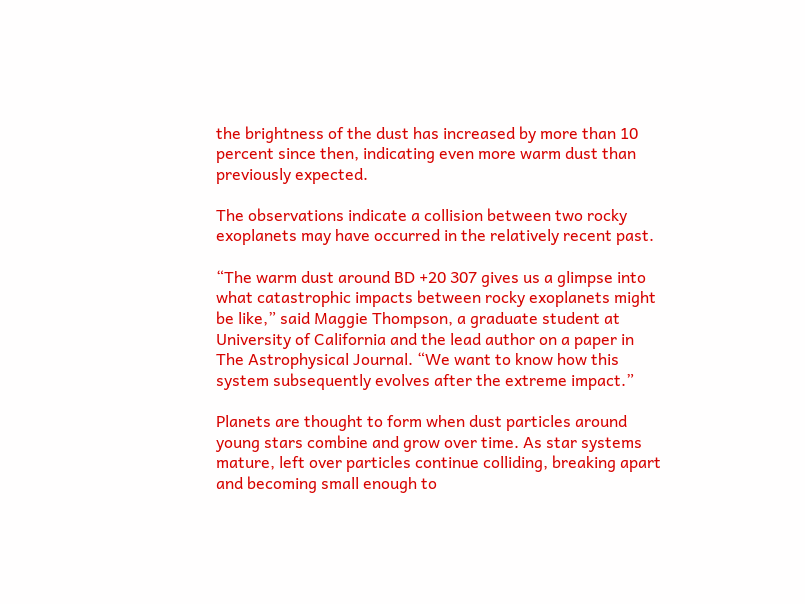the brightness of the dust has increased by more than 10 percent since then, indicating even more warm dust than previously expected.

The observations indicate a collision between two rocky exoplanets may have occurred in the relatively recent past.

“The warm dust around BD +20 307 gives us a glimpse into what catastrophic impacts between rocky exoplanets might be like,” said Maggie Thompson, a graduate student at University of California and the lead author on a paper in The Astrophysical Journal. “We want to know how this system subsequently evolves after the extreme impact.”

Planets are thought to form when dust particles around young stars combine and grow over time. As star systems mature, left over particles continue colliding, breaking apart and becoming small enough to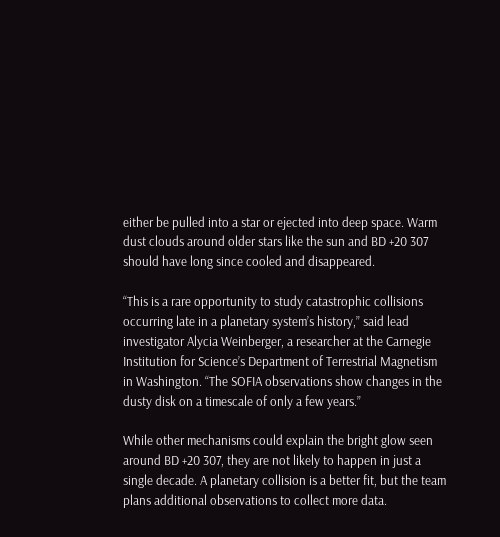either be pulled into a star or ejected into deep space. Warm dust clouds around older stars like the sun and BD +20 307 should have long since cooled and disappeared.

“This is a rare opportunity to study catastrophic collisions occurring late in a planetary system’s history,” said lead investigator Alycia Weinberger, a researcher at the Carnegie Institution for Science’s Department of Terrestrial Magnetism in Washington. “The SOFIA observations show changes in the dusty disk on a timescale of only a few years.”

While other mechanisms could explain the bright glow seen around BD +20 307, they are not likely to happen in just a single decade. A planetary collision is a better fit, but the team plans additional observations to collect more data.